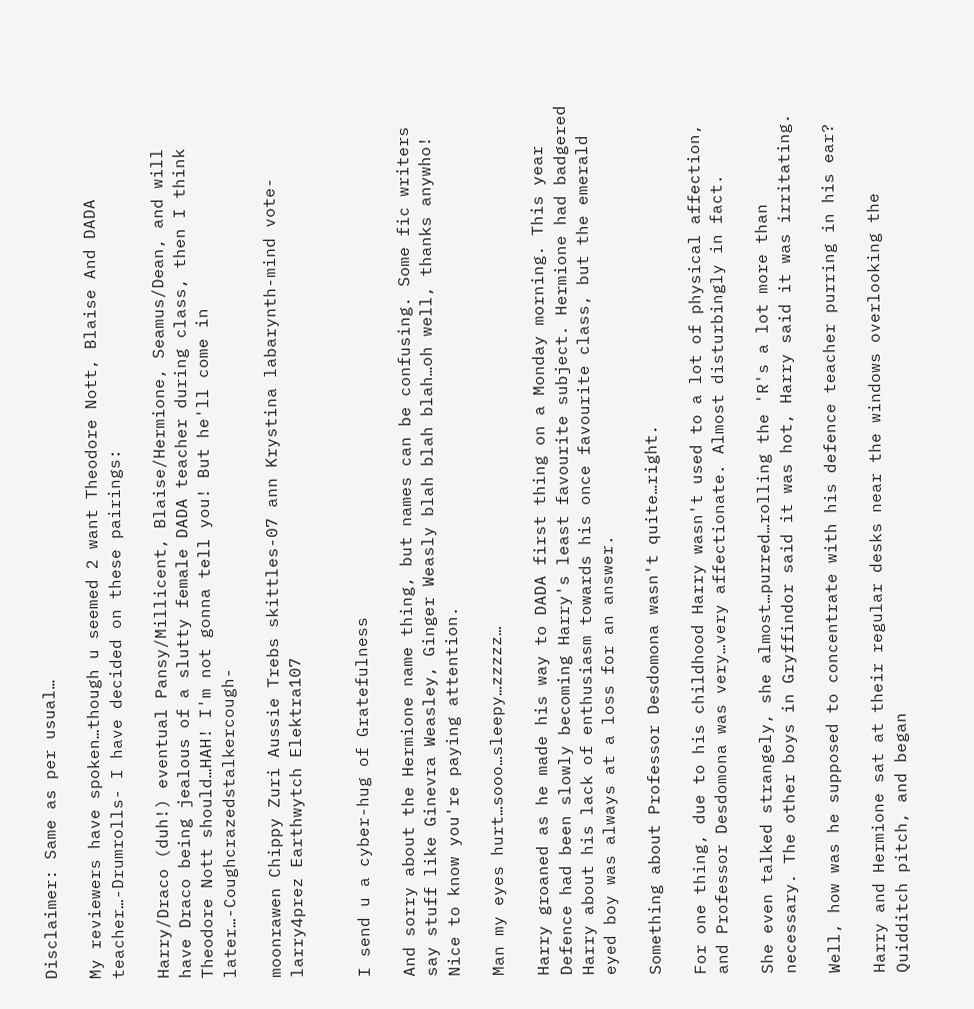Disclaimer: Same as per usual…

My reviewers have spoken…though u seemed 2 want Theodore Nott, Blaise And DADA teacher…-Drumrolls- I have decided on these pairings:

Harry/Draco (duh!) eventual Pansy/Millicent, Blaise/Hermione, Seamus/Dean, and will have Draco being jealous of a slutty female DADA teacher during class, then I think Theodore Nott should…HAH! I'm not gonna tell you! But he'll come in later…-Coughcrazedstalkercough-

moonrawen Chippy Zuri Aussie Trebs skittles-07 ann Krystina labarynth-mind vote-larry4prez Earthwytch Elektra107


I send u a cyber-hug of Gratefulness

And sorry about the Hermione name thing, but names can be confusing. Some fic writers say stuff like Ginevra Weasley, Ginger Weasly blah blah blah…oh well, thanks anywho! Nice to know you're paying attention.

Man my eyes hurt…sooo…sleepy…zzzzz…

Harry groaned as he made his way to DADA first thing on a Monday morning. This year Defence had been slowly becoming Harry's least favourite subject. Hermione had badgered Harry about his lack of enthusiasm towards his once favourite class, but the emerald eyed boy was always at a loss for an answer.

Something about Professor Desdomona wasn't quite…right.

For one thing, due to his childhood Harry wasn't used to a lot of physical affection, and Professor Desdomona was very…very affectionate. Almost disturbingly in fact.

She even talked strangely, she almost…purred…rolling the 'R's a lot more than necessary. The other boys in Gryffindor said it was hot, Harry said it was irritating.

Well, how was he supposed to concentrate with his defence teacher purring in his ear?

Harry and Hermione sat at their regular desks near the windows overlooking the Quidditch pitch, and began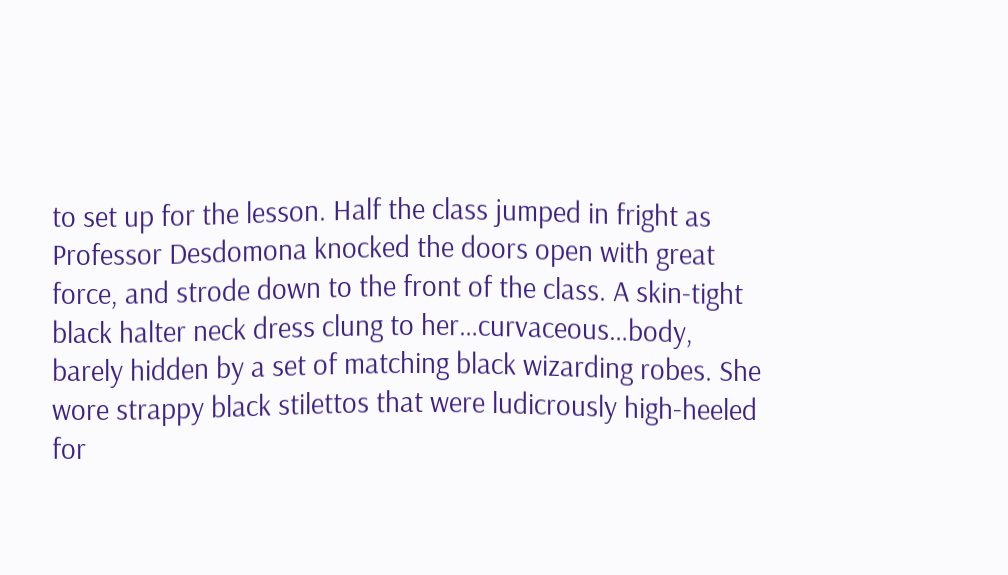to set up for the lesson. Half the class jumped in fright as Professor Desdomona knocked the doors open with great force, and strode down to the front of the class. A skin-tight black halter neck dress clung to her…curvaceous…body, barely hidden by a set of matching black wizarding robes. She wore strappy black stilettos that were ludicrously high-heeled for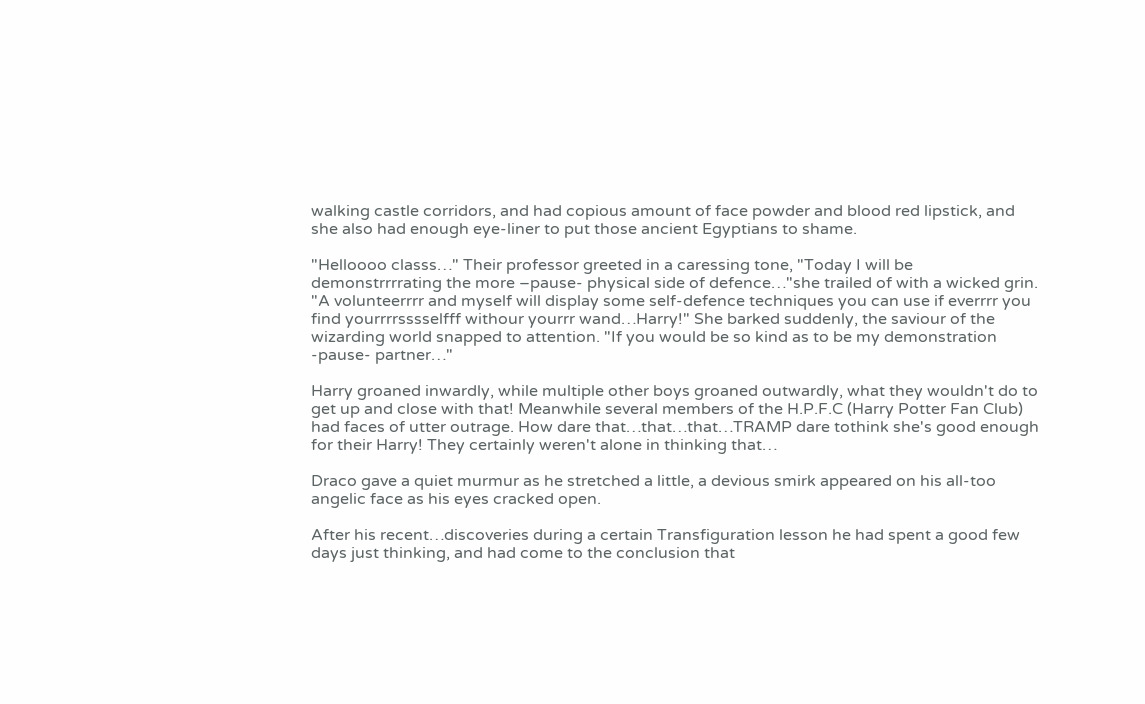walking castle corridors, and had copious amount of face powder and blood red lipstick, and she also had enough eye-liner to put those ancient Egyptians to shame.

"Helloooo classs…" Their professor greeted in a caressing tone, "Today I will be demonstrrrrating the more –pause- physical side of defence…"she trailed of with a wicked grin. "A volunteerrrr and myself will display some self-defence techniques you can use if everrrr you find yourrrrsssselfff withour yourrr wand…Harry!" She barked suddenly, the saviour of the wizarding world snapped to attention. "If you would be so kind as to be my demonstration -pause- partner…"

Harry groaned inwardly, while multiple other boys groaned outwardly, what they wouldn't do to get up and close with that! Meanwhile several members of the H.P.F.C (Harry Potter Fan Club) had faces of utter outrage. How dare that…that…that…TRAMP dare tothink she's good enough for their Harry! They certainly weren't alone in thinking that…

Draco gave a quiet murmur as he stretched a little, a devious smirk appeared on his all-too angelic face as his eyes cracked open.

After his recent…discoveries during a certain Transfiguration lesson he had spent a good few days just thinking, and had come to the conclusion that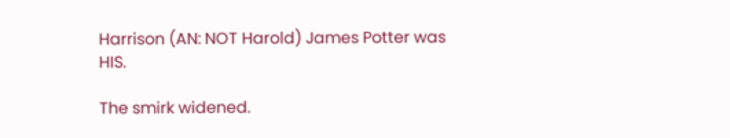Harrison (AN: NOT Harold) James Potter was HIS.

The smirk widened.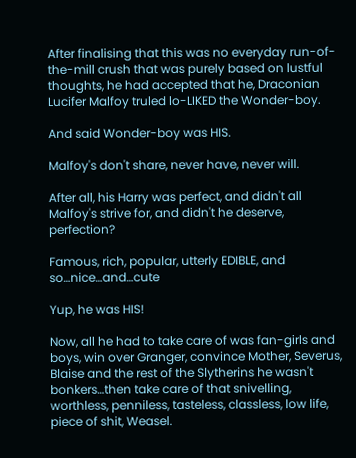After finalising that this was no everyday run-of-the-mill crush that was purely based on lustful thoughts, he had accepted that he, Draconian Lucifer Malfoy truled lo-LIKED the Wonder-boy.

And said Wonder-boy was HIS.

Malfoy's don't share, never have, never will.

After all, his Harry was perfect, and didn't all Malfoy's strive for, and didn't he deserve, perfection?

Famous, rich, popular, utterly EDIBLE, and so…nice…and…cute

Yup, he was HIS!

Now, all he had to take care of was fan-girls and boys, win over Granger, convince Mother, Severus, Blaise and the rest of the Slytherins he wasn't bonkers…then take care of that snivelling, worthless, penniless, tasteless, classless, low life, piece of shit, Weasel.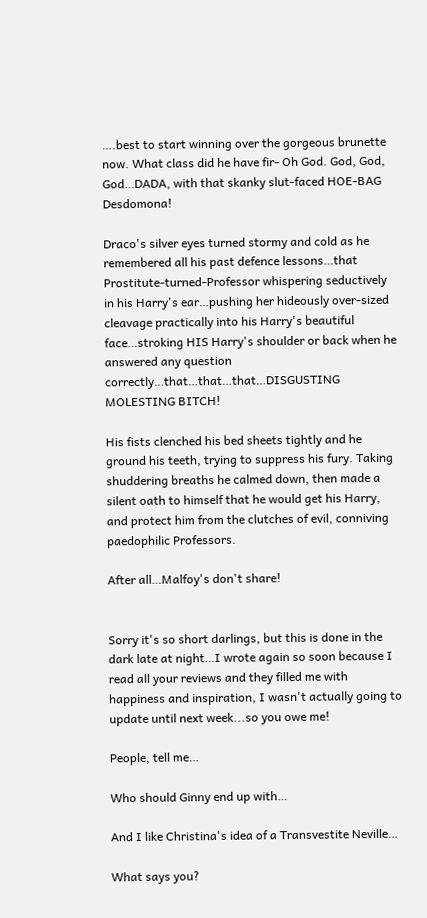….best to start winning over the gorgeous brunette now. What class did he have fir- Oh God. God, God, God…DADA, with that skanky slut-faced HOE-BAG Desdomona!

Draco's silver eyes turned stormy and cold as he remembered all his past defence lessons…that Prostitute-turned-Professor whispering seductively in his Harry's ear…pushing her hideously over-sized cleavage practically into his Harry's beautiful face…stroking HIS Harry's shoulder or back when he answered any question correctly…that…that…that…DISGUSTING MOLESTING BITCH!

His fists clenched his bed sheets tightly and he ground his teeth, trying to suppress his fury. Taking shuddering breaths he calmed down, then made a silent oath to himself that he would get his Harry, and protect him from the clutches of evil, conniving paedophilic Professors.

After all…Malfoy's don't share!


Sorry it's so short darlings, but this is done in the dark late at night…I wrote again so soon because I read all your reviews and they filled me with happiness and inspiration, I wasn't actually going to update until next week...so you owe me!

People, tell me…

Who should Ginny end up with…

And I like Christina's idea of a Transvestite Neville…

What says you?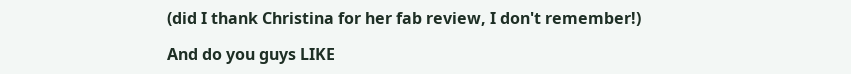(did I thank Christina for her fab review, I don't remember!)

And do you guys LIKE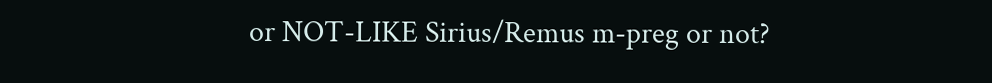or NOT-LIKE Sirius/Remus m-preg or not?